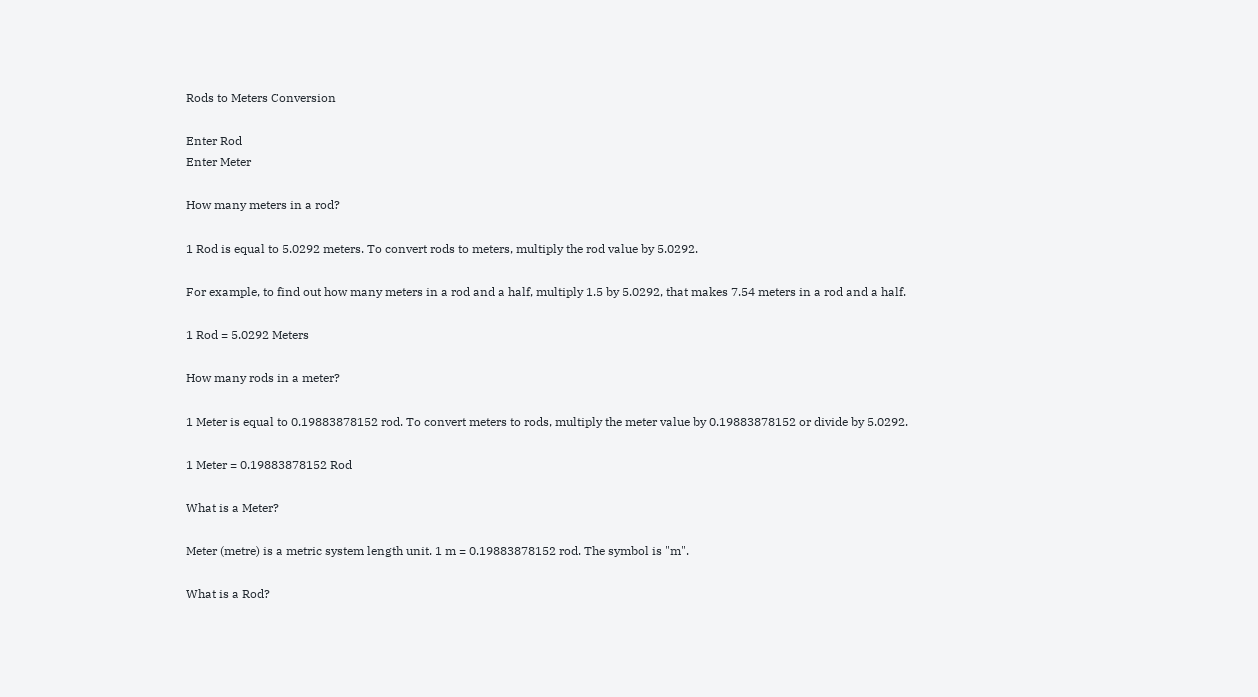Rods to Meters Conversion

Enter Rod
Enter Meter

How many meters in a rod?

1 Rod is equal to 5.0292 meters. To convert rods to meters, multiply the rod value by 5.0292.

For example, to find out how many meters in a rod and a half, multiply 1.5 by 5.0292, that makes 7.54 meters in a rod and a half.

1 Rod = 5.0292 Meters

How many rods in a meter?

1 Meter is equal to 0.19883878152 rod. To convert meters to rods, multiply the meter value by 0.19883878152 or divide by 5.0292.

1 Meter = 0.19883878152 Rod

What is a Meter?

Meter (metre) is a metric system length unit. 1 m = 0.19883878152 rod. The symbol is "m".

What is a Rod?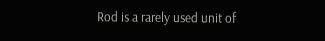Rod is a rarely used unit of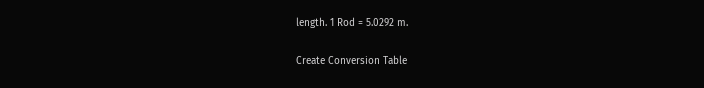length. 1 Rod = 5.0292 m.

Create Conversion Table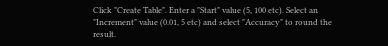Click "Create Table". Enter a "Start" value (5, 100 etc). Select an "Increment" value (0.01, 5 etc) and select "Accuracy" to round the result.